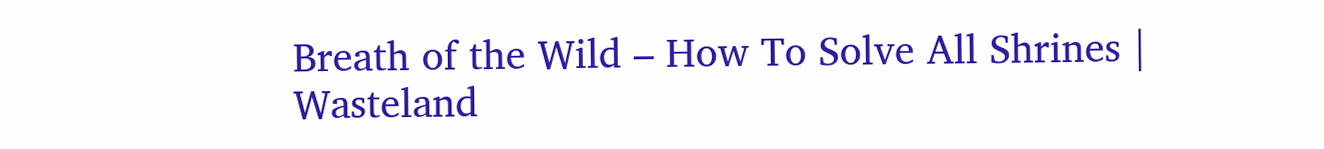Breath of the Wild – How To Solve All Shrines | Wasteland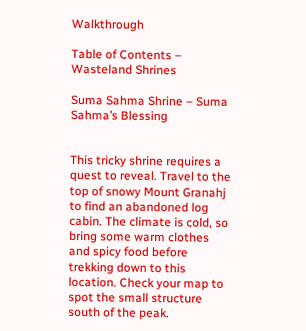Walkthrough

Table of Contents – Wasteland Shrines

Suma Sahma Shrine – Suma Sahma’s Blessing


This tricky shrine requires a quest to reveal. Travel to the top of snowy Mount Granahj to find an abandoned log cabin. The climate is cold, so bring some warm clothes and spicy food before trekking down to this location. Check your map to spot the small structure south of the peak.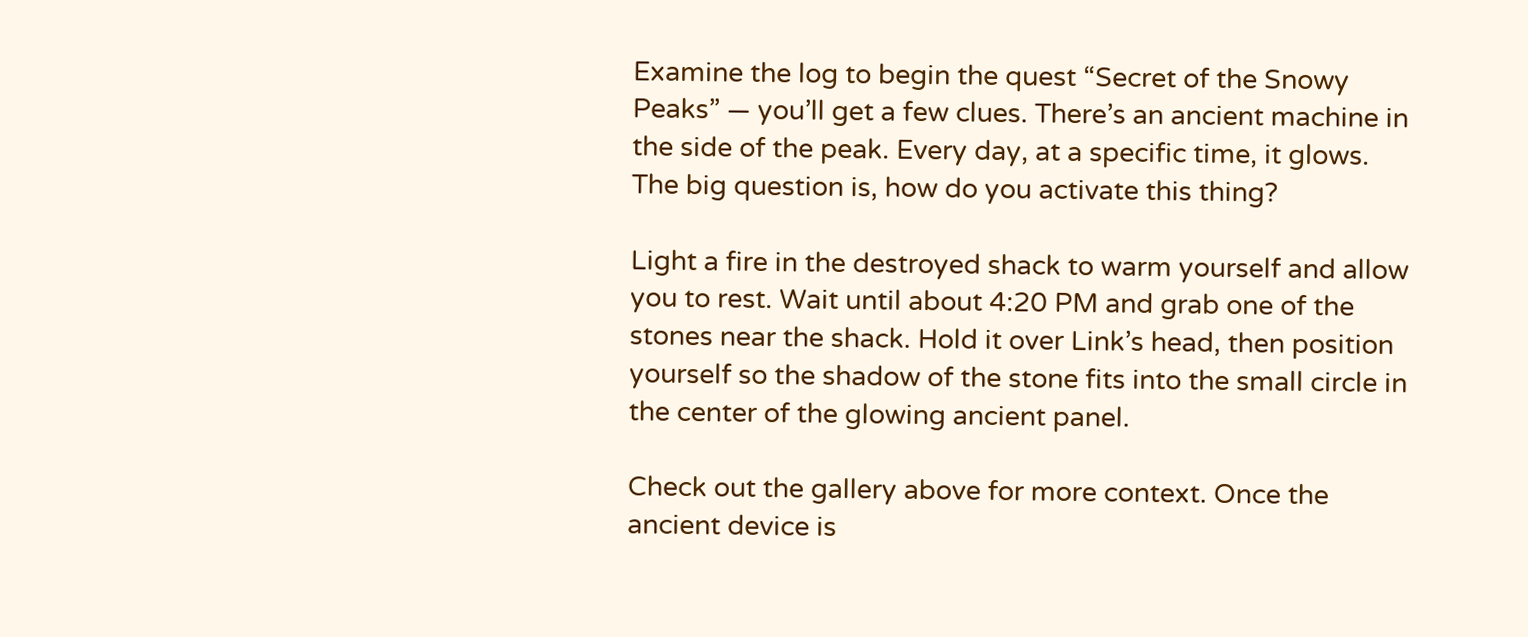Examine the log to begin the quest “Secret of the Snowy Peaks” — you’ll get a few clues. There’s an ancient machine in the side of the peak. Every day, at a specific time, it glows. The big question is, how do you activate this thing?

Light a fire in the destroyed shack to warm yourself and allow you to rest. Wait until about 4:20 PM and grab one of the stones near the shack. Hold it over Link’s head, then position yourself so the shadow of the stone fits into the small circle in the center of the glowing ancient panel.

Check out the gallery above for more context. Once the ancient device is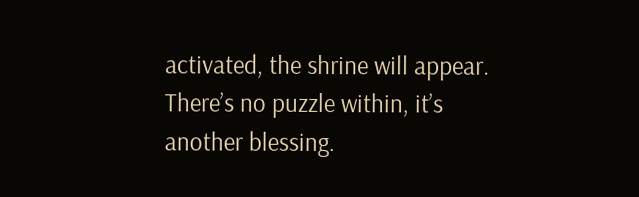activated, the shrine will appear. There’s no puzzle within, it’s another blessing.